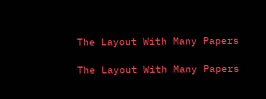The Layout With Many Papers

The Layout With Many Papers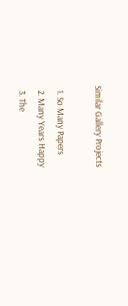Similar Gallery Projects

  1. So Many Papers
  2. Many Years Happy
  3. The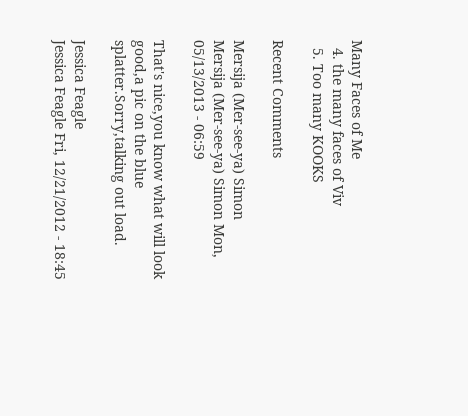Many Faces of Me
  4. the many faces of Viv
  5. Too many KOOKS

Recent Comments

Mersija (Mer-see-ya) Simon
Mersija (Mer-see-ya) Simon Mon, 05/13/2013 - 06:59

That's nice,you know what will look good,a pic on the blue splatter.Sorry,talking out load.

Jessica Feagle
Jessica Feagle Fri, 12/21/2012 - 18:45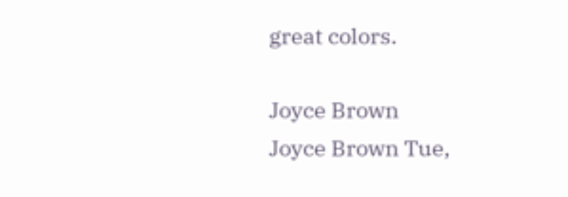great colors.

Joyce Brown
Joyce Brown Tue,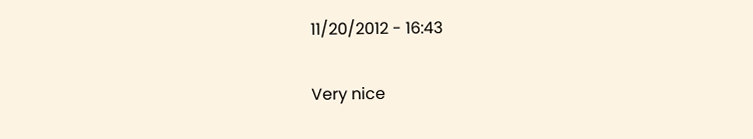11/20/2012 - 16:43

Very nice